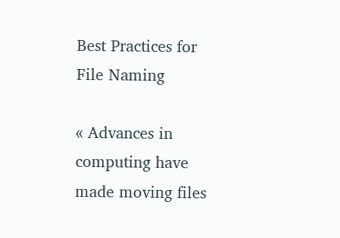Best Practices for File Naming

« Advances in computing have made moving files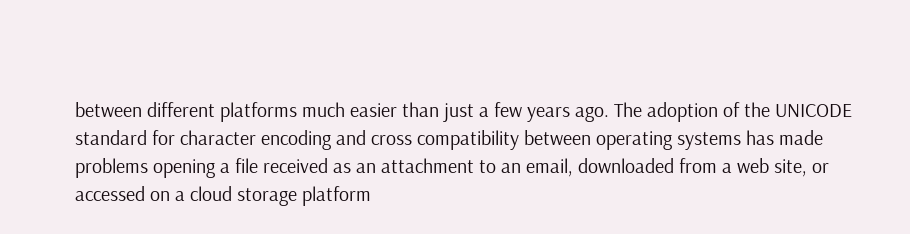between different platforms much easier than just a few years ago. The adoption of the UNICODE  standard for character encoding and cross compatibility between operating systems has made problems opening a file received as an attachment to an email, downloaded from a web site, or accessed on a cloud storage platform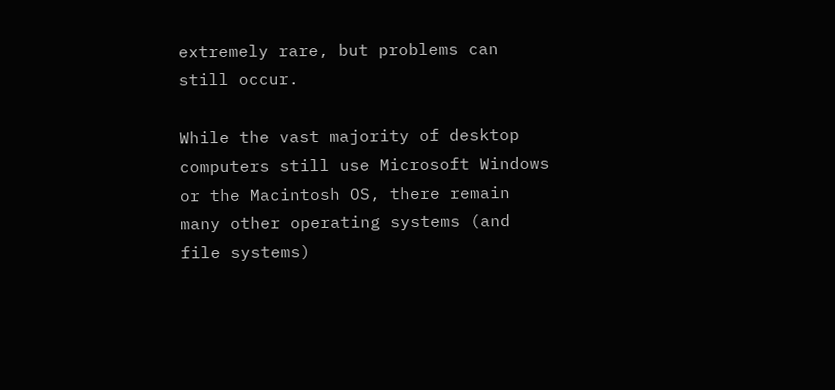extremely rare, but problems can still occur.

While the vast majority of desktop computers still use Microsoft Windows or the Macintosh OS, there remain many other operating systems (and file systems)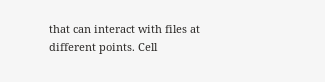that can interact with files at different points. Cell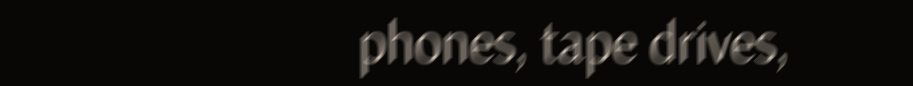phones, tape drives,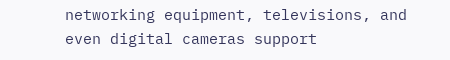networking equipment, televisions, and even digital cameras support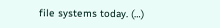file systems today. (…)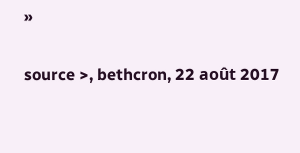»

source >, bethcron, 22 août 2017